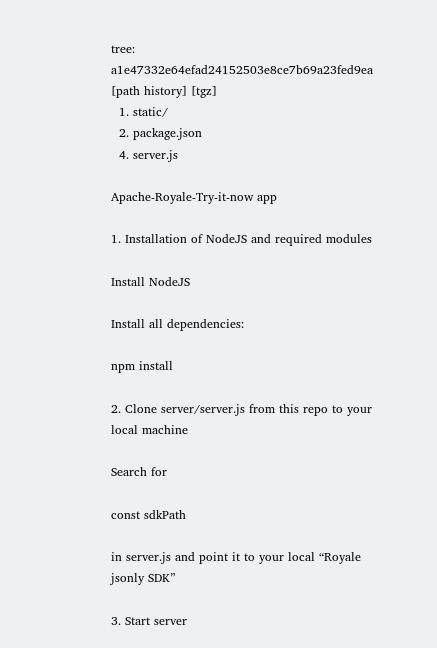tree: a1e47332e64efad24152503e8ce7b69a23fed9ea [path history] [tgz]
  1. static/
  2. package.json
  4. server.js

Apache-Royale-Try-it-now app

1. Installation of NodeJS and required modules

Install NodeJS

Install all dependencies:

npm install

2. Clone server/server.js from this repo to your local machine

Search for

const sdkPath

in server.js and point it to your local “Royale jsonly SDK”

3. Start server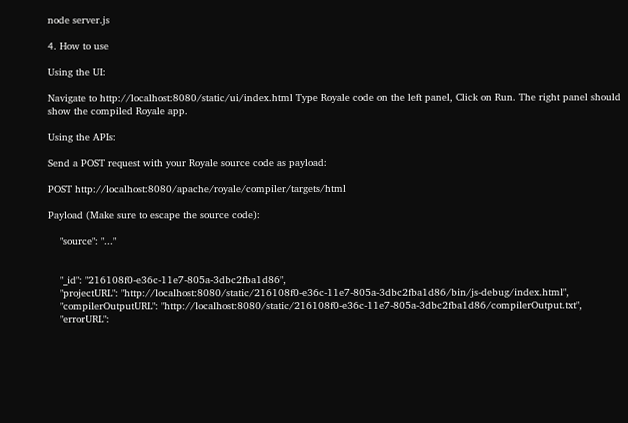node server.js

4. How to use

Using the UI:

Navigate to http://localhost:8080/static/ui/index.html Type Royale code on the left panel, Click on Run. The right panel should show the compiled Royale app.

Using the APIs:

Send a POST request with your Royale source code as payload:

POST http://localhost:8080/apache/royale/compiler/targets/html

Payload (Make sure to escape the source code):

    "source": "..."


    "_id": "216108f0-e36c-11e7-805a-3dbc2fba1d86",
    "projectURL": "http://localhost:8080/static/216108f0-e36c-11e7-805a-3dbc2fba1d86/bin/js-debug/index.html",
    "compilerOutputURL": "http://localhost:8080/static/216108f0-e36c-11e7-805a-3dbc2fba1d86/compilerOutput.txt",
    "errorURL":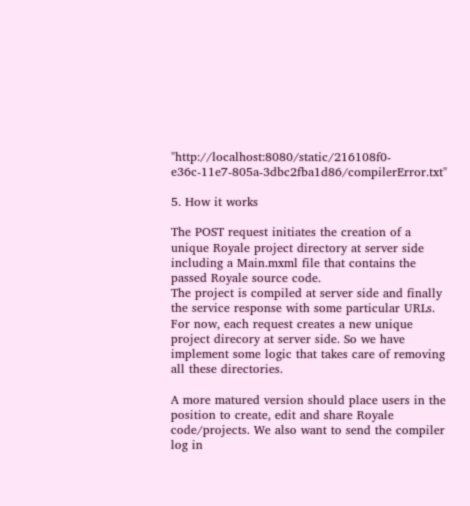"http://localhost:8080/static/216108f0-e36c-11e7-805a-3dbc2fba1d86/compilerError.txt"

5. How it works

The POST request initiates the creation of a unique Royale project directory at server side including a Main.mxml file that contains the passed Royale source code.
The project is compiled at server side and finally the service response with some particular URLs. For now, each request creates a new unique project direcory at server side. So we have implement some logic that takes care of removing all these directories.

A more matured version should place users in the position to create, edit and share Royale code/projects. We also want to send the compiler log in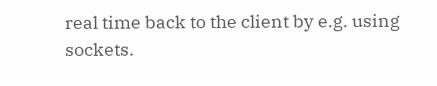real time back to the client by e.g. using sockets.